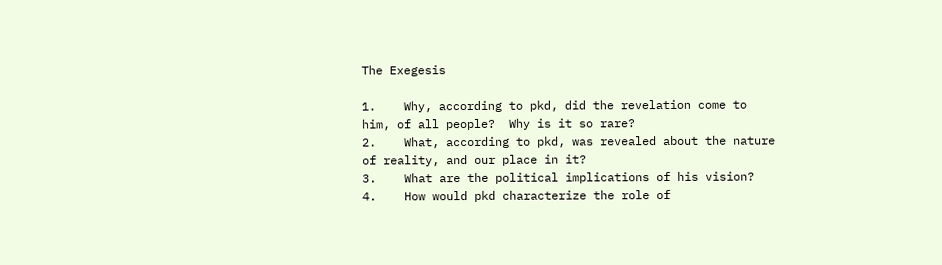The Exegesis

1.    Why, according to pkd, did the revelation come to him, of all people?  Why is it so rare?
2.    What, according to pkd, was revealed about the nature of reality, and our place in it?
3.    What are the political implications of his vision?
4.    How would pkd characterize the role of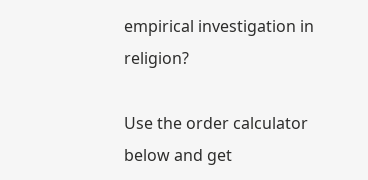empirical investigation in religion?

Use the order calculator below and get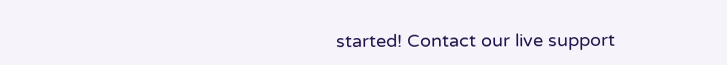started! Contact our live support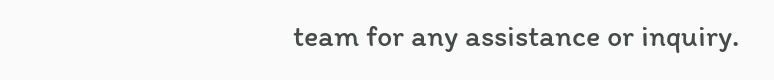team for any assistance or inquiry.